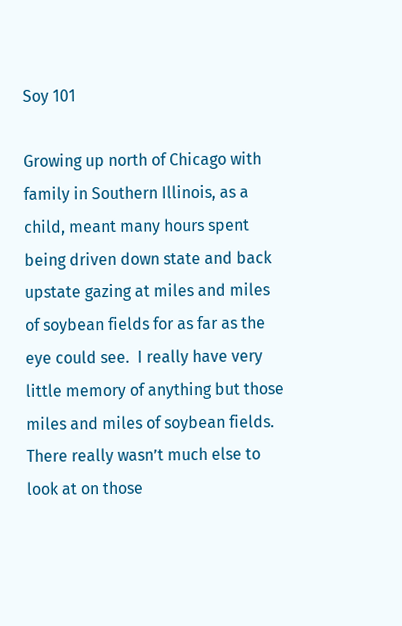Soy 101

Growing up north of Chicago with family in Southern Illinois, as a child, meant many hours spent being driven down state and back upstate gazing at miles and miles of soybean fields for as far as the eye could see.  I really have very little memory of anything but those miles and miles of soybean fields. There really wasn’t much else to look at on those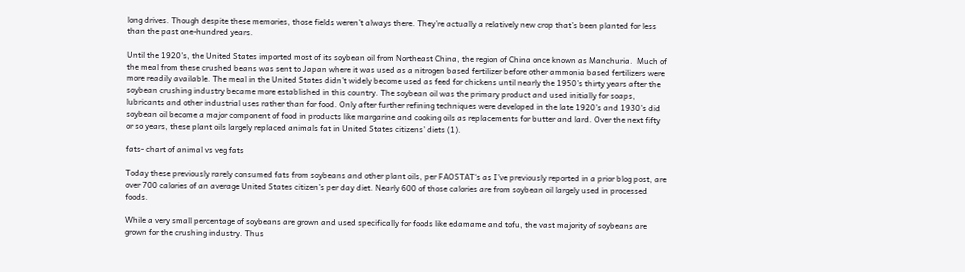long drives. Though despite these memories, those fields weren’t always there. They’re actually a relatively new crop that’s been planted for less than the past one-hundred years.

Until the 1920’s, the United States imported most of its soybean oil from Northeast China, the region of China once known as Manchuria.  Much of the meal from these crushed beans was sent to Japan where it was used as a nitrogen based fertilizer before other ammonia based fertilizers were more readily available. The meal in the United States didn’t widely become used as feed for chickens until nearly the 1950’s thirty years after the soybean crushing industry became more established in this country. The soybean oil was the primary product and used initially for soaps, lubricants and other industrial uses rather than for food. Only after further refining techniques were developed in the late 1920’s and 1930’s did soybean oil become a major component of food in products like margarine and cooking oils as replacements for butter and lard. Over the next fifty or so years, these plant oils largely replaced animals fat in United States citizens’ diets (1).

fats- chart of animal vs veg fats

Today these previously rarely consumed fats from soybeans and other plant oils, per FAOSTAT‘s as I’ve previously reported in a prior blog post, are over 700 calories of an average United States citizen’s per day diet. Nearly 600 of those calories are from soybean oil largely used in processed foods.

While a very small percentage of soybeans are grown and used specifically for foods like edamame and tofu, the vast majority of soybeans are grown for the crushing industry. Thus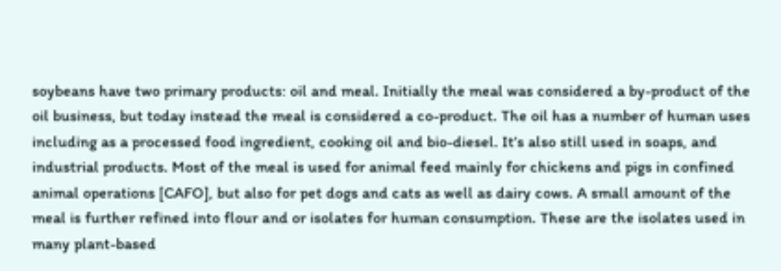soybeans have two primary products: oil and meal. Initially the meal was considered a by-product of the oil business, but today instead the meal is considered a co-product. The oil has a number of human uses including as a processed food ingredient, cooking oil and bio-diesel. It’s also still used in soaps, and industrial products. Most of the meal is used for animal feed mainly for chickens and pigs in confined animal operations [CAFO], but also for pet dogs and cats as well as dairy cows. A small amount of the meal is further refined into flour and or isolates for human consumption. These are the isolates used in many plant-based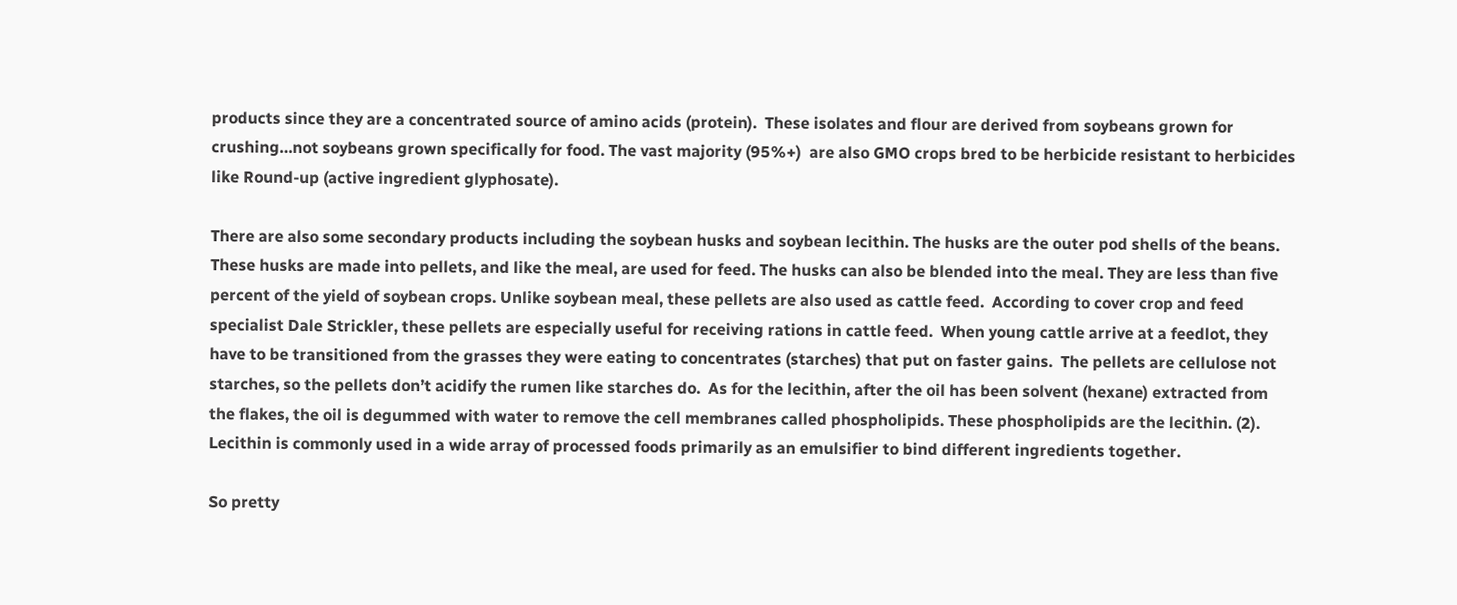products since they are a concentrated source of amino acids (protein).  These isolates and flour are derived from soybeans grown for crushing…not soybeans grown specifically for food. The vast majority (95%+)  are also GMO crops bred to be herbicide resistant to herbicides like Round-up (active ingredient glyphosate).

There are also some secondary products including the soybean husks and soybean lecithin. The husks are the outer pod shells of the beans. These husks are made into pellets, and like the meal, are used for feed. The husks can also be blended into the meal. They are less than five percent of the yield of soybean crops. Unlike soybean meal, these pellets are also used as cattle feed.  According to cover crop and feed specialist Dale Strickler, these pellets are especially useful for receiving rations in cattle feed.  When young cattle arrive at a feedlot, they have to be transitioned from the grasses they were eating to concentrates (starches) that put on faster gains.  The pellets are cellulose not starches, so the pellets don’t acidify the rumen like starches do.  As for the lecithin, after the oil has been solvent (hexane) extracted from the flakes, the oil is degummed with water to remove the cell membranes called phospholipids. These phospholipids are the lecithin. (2). Lecithin is commonly used in a wide array of processed foods primarily as an emulsifier to bind different ingredients together.

So pretty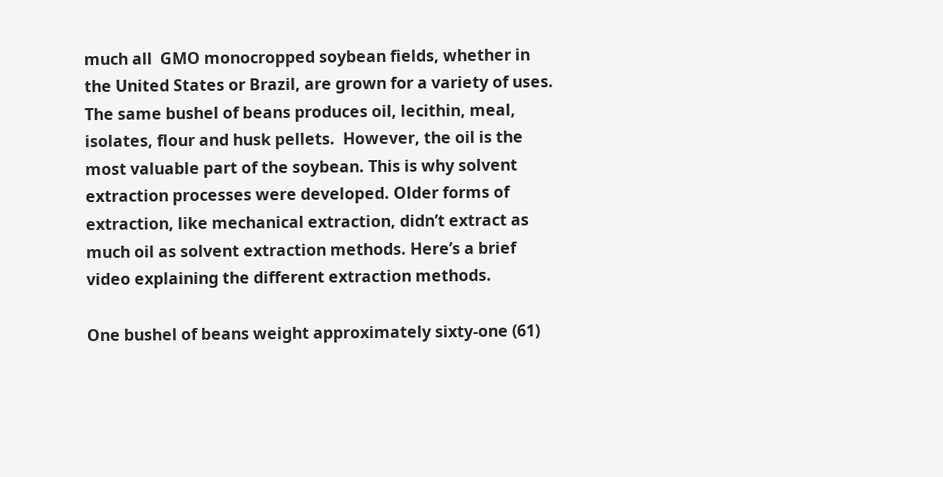much all  GMO monocropped soybean fields, whether in the United States or Brazil, are grown for a variety of uses. The same bushel of beans produces oil, lecithin, meal, isolates, flour and husk pellets.  However, the oil is the most valuable part of the soybean. This is why solvent extraction processes were developed. Older forms of extraction, like mechanical extraction, didn’t extract as much oil as solvent extraction methods. Here’s a brief video explaining the different extraction methods.

One bushel of beans weight approximately sixty-one (61)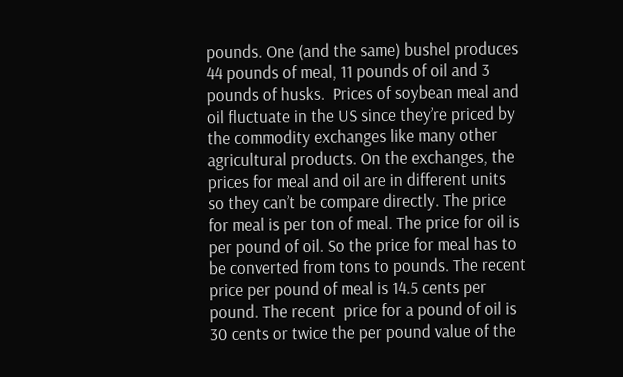pounds. One (and the same) bushel produces 44 pounds of meal, 11 pounds of oil and 3 pounds of husks.  Prices of soybean meal and oil fluctuate in the US since they’re priced by the commodity exchanges like many other agricultural products. On the exchanges, the prices for meal and oil are in different units so they can’t be compare directly. The price for meal is per ton of meal. The price for oil is per pound of oil. So the price for meal has to be converted from tons to pounds. The recent price per pound of meal is 14.5 cents per pound. The recent  price for a pound of oil is 30 cents or twice the per pound value of the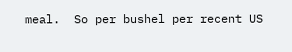meal.  So per bushel per recent US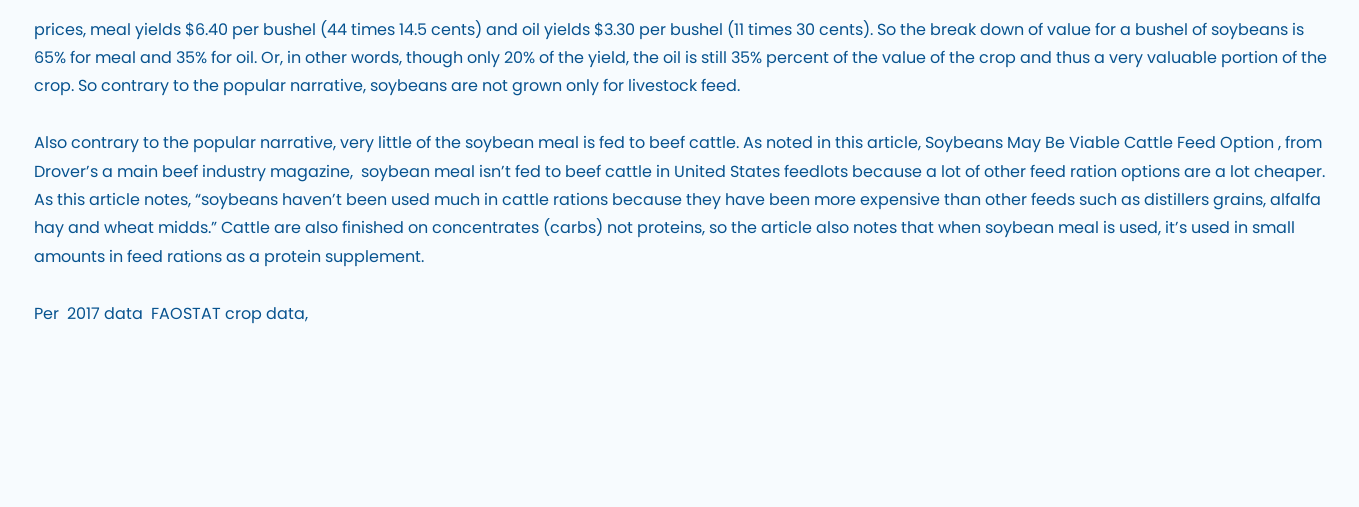prices, meal yields $6.40 per bushel (44 times 14.5 cents) and oil yields $3.30 per bushel (11 times 30 cents). So the break down of value for a bushel of soybeans is 65% for meal and 35% for oil. Or, in other words, though only 20% of the yield, the oil is still 35% percent of the value of the crop and thus a very valuable portion of the crop. So contrary to the popular narrative, soybeans are not grown only for livestock feed.

Also contrary to the popular narrative, very little of the soybean meal is fed to beef cattle. As noted in this article, Soybeans May Be Viable Cattle Feed Option , from Drover’s a main beef industry magazine,  soybean meal isn’t fed to beef cattle in United States feedlots because a lot of other feed ration options are a lot cheaper. As this article notes, “soybeans haven’t been used much in cattle rations because they have been more expensive than other feeds such as distillers grains, alfalfa hay and wheat midds.” Cattle are also finished on concentrates (carbs) not proteins, so the article also notes that when soybean meal is used, it’s used in small amounts in feed rations as a protein supplement.

Per  2017 data  FAOSTAT crop data,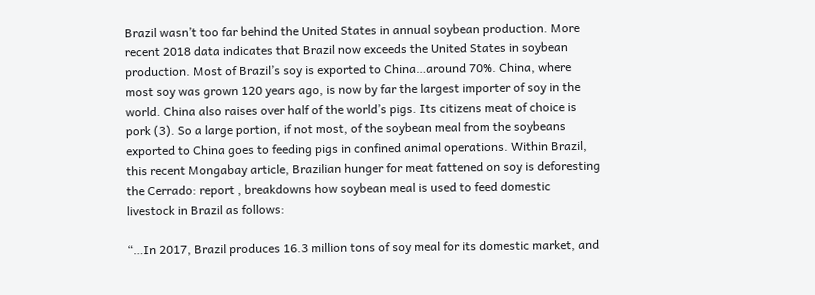Brazil wasn’t too far behind the United States in annual soybean production. More recent 2018 data indicates that Brazil now exceeds the United States in soybean production. Most of Brazil’s soy is exported to China…around 70%. China, where most soy was grown 120 years ago, is now by far the largest importer of soy in the world. China also raises over half of the world’s pigs. Its citizens meat of choice is pork (3). So a large portion, if not most, of the soybean meal from the soybeans exported to China goes to feeding pigs in confined animal operations. Within Brazil, this recent Mongabay article, Brazilian hunger for meat fattened on soy is deforesting the Cerrado: report , breakdowns how soybean meal is used to feed domestic livestock in Brazil as follows:

“…In 2017, Brazil produces 16.3 million tons of soy meal for its domestic market, and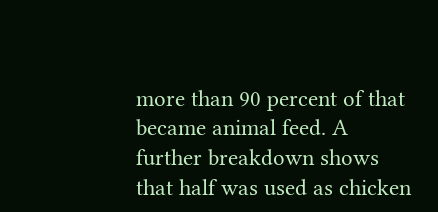more than 90 percent of that became animal feed. A further breakdown shows that half was used as chicken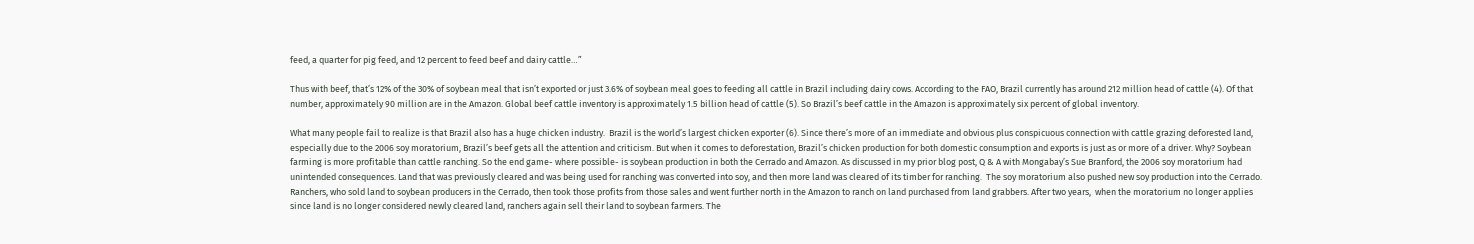feed, a quarter for pig feed, and 12 percent to feed beef and dairy cattle…”

Thus with beef, that’s 12% of the 30% of soybean meal that isn’t exported or just 3.6% of soybean meal goes to feeding all cattle in Brazil including dairy cows. According to the FAO, Brazil currently has around 212 million head of cattle (4). Of that number, approximately 90 million are in the Amazon. Global beef cattle inventory is approximately 1.5 billion head of cattle (5). So Brazil’s beef cattle in the Amazon is approximately six percent of global inventory.

What many people fail to realize is that Brazil also has a huge chicken industry.  Brazil is the world’s largest chicken exporter (6). Since there’s more of an immediate and obvious plus conspicuous connection with cattle grazing deforested land, especially due to the 2006 soy moratorium, Brazil’s beef gets all the attention and criticism. But when it comes to deforestation, Brazil’s chicken production for both domestic consumption and exports is just as or more of a driver. Why? Soybean farming is more profitable than cattle ranching. So the end game- where possible- is soybean production in both the Cerrado and Amazon. As discussed in my prior blog post, Q & A with Mongabay’s Sue Branford, the 2006 soy moratorium had unintended consequences. Land that was previously cleared and was being used for ranching was converted into soy, and then more land was cleared of its timber for ranching.  The soy moratorium also pushed new soy production into the Cerrado. Ranchers, who sold land to soybean producers in the Cerrado, then took those profits from those sales and went further north in the Amazon to ranch on land purchased from land grabbers. After two years,  when the moratorium no longer applies since land is no longer considered newly cleared land, ranchers again sell their land to soybean farmers. The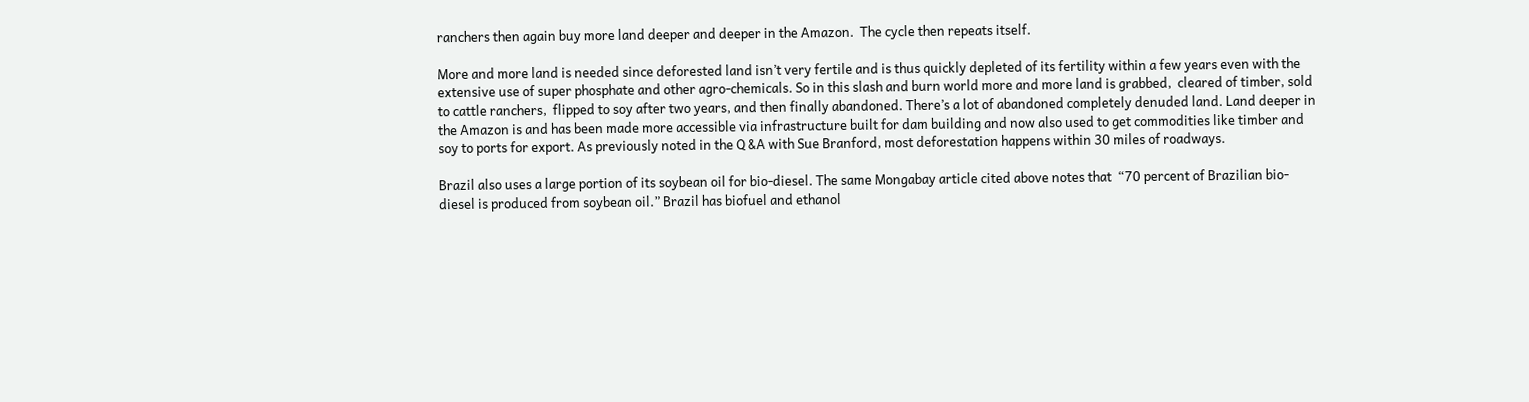ranchers then again buy more land deeper and deeper in the Amazon.  The cycle then repeats itself.

More and more land is needed since deforested land isn’t very fertile and is thus quickly depleted of its fertility within a few years even with the extensive use of super phosphate and other agro-chemicals. So in this slash and burn world more and more land is grabbed,  cleared of timber, sold to cattle ranchers,  flipped to soy after two years, and then finally abandoned. There’s a lot of abandoned completely denuded land. Land deeper in the Amazon is and has been made more accessible via infrastructure built for dam building and now also used to get commodities like timber and soy to ports for export. As previously noted in the Q &A with Sue Branford, most deforestation happens within 30 miles of roadways.

Brazil also uses a large portion of its soybean oil for bio-diesel. The same Mongabay article cited above notes that  “70 percent of Brazilian bio-diesel is produced from soybean oil.” Brazil has biofuel and ethanol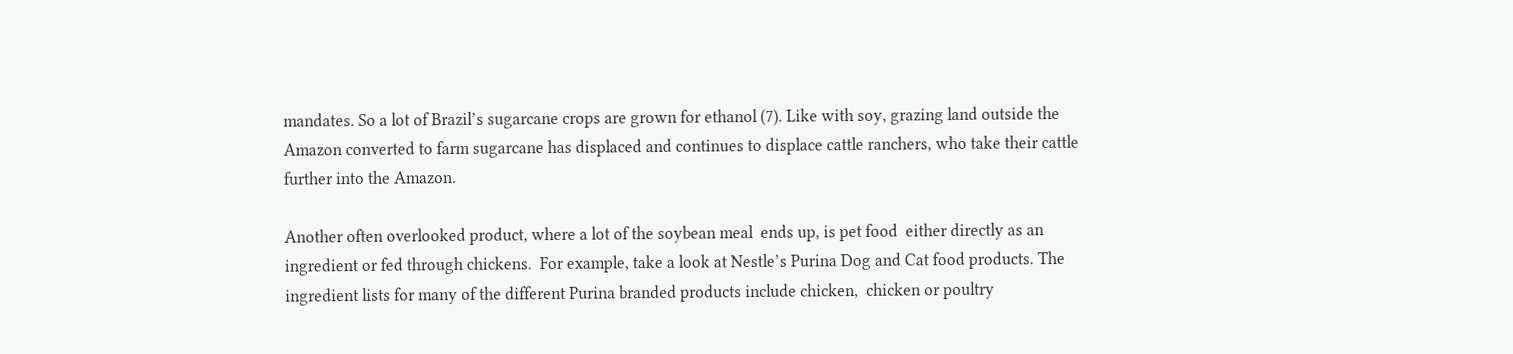mandates. So a lot of Brazil’s sugarcane crops are grown for ethanol (7). Like with soy, grazing land outside the Amazon converted to farm sugarcane has displaced and continues to displace cattle ranchers, who take their cattle further into the Amazon.

Another often overlooked product, where a lot of the soybean meal  ends up, is pet food  either directly as an ingredient or fed through chickens.  For example, take a look at Nestle’s Purina Dog and Cat food products. The ingredient lists for many of the different Purina branded products include chicken,  chicken or poultry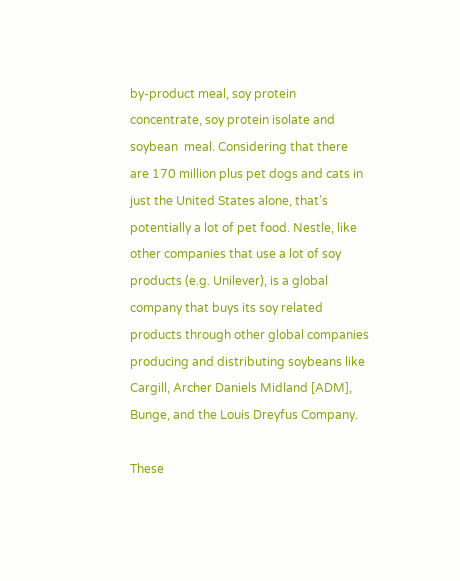by-product meal, soy protein concentrate, soy protein isolate and soybean  meal. Considering that there are 170 million plus pet dogs and cats in just the United States alone, that’s potentially a lot of pet food. Nestle, like other companies that use a lot of soy products (e.g. Unilever), is a global company that buys its soy related products through other global companies producing and distributing soybeans like Cargill, Archer Daniels Midland [ADM], Bunge, and the Louis Dreyfus Company.

These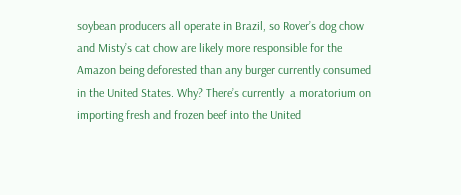soybean producers all operate in Brazil, so Rover’s dog chow and Misty’s cat chow are likely more responsible for the Amazon being deforested than any burger currently consumed in the United States. Why? There’s currently  a moratorium on importing fresh and frozen beef into the United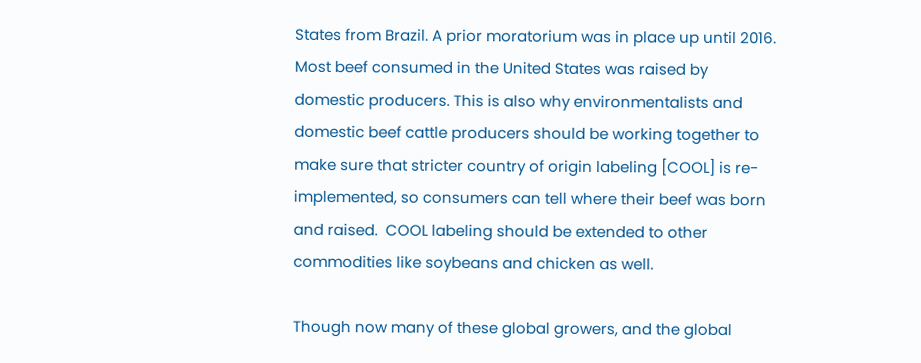States from Brazil. A prior moratorium was in place up until 2016. Most beef consumed in the United States was raised by domestic producers. This is also why environmentalists and domestic beef cattle producers should be working together to make sure that stricter country of origin labeling [COOL] is re-implemented, so consumers can tell where their beef was born and raised.  COOL labeling should be extended to other commodities like soybeans and chicken as well.

Though now many of these global growers, and the global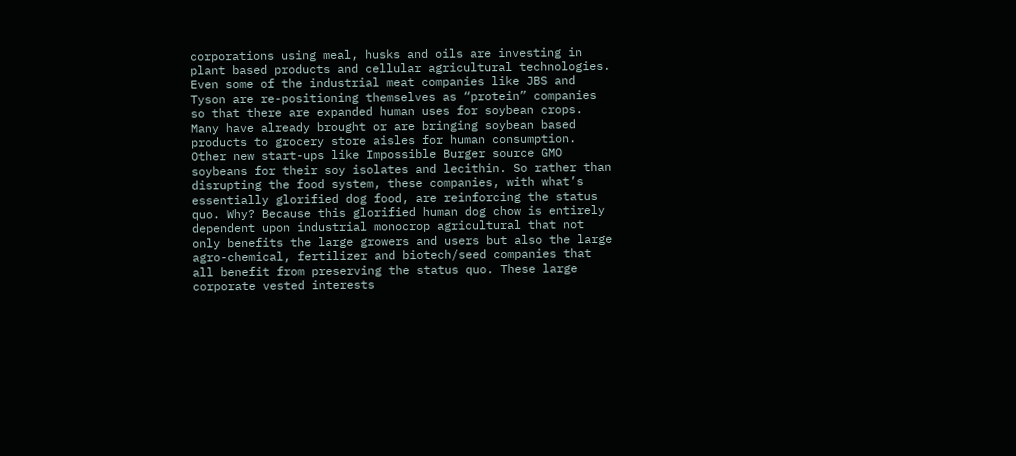corporations using meal, husks and oils are investing in plant based products and cellular agricultural technologies. Even some of the industrial meat companies like JBS and Tyson are re-positioning themselves as “protein” companies so that there are expanded human uses for soybean crops. Many have already brought or are bringing soybean based products to grocery store aisles for human consumption. Other new start-ups like Impossible Burger source GMO soybeans for their soy isolates and lecithin. So rather than disrupting the food system, these companies, with what’s essentially glorified dog food, are reinforcing the status quo. Why? Because this glorified human dog chow is entirely dependent upon industrial monocrop agricultural that not only benefits the large growers and users but also the large agro-chemical, fertilizer and biotech/seed companies that all benefit from preserving the status quo. These large corporate vested interests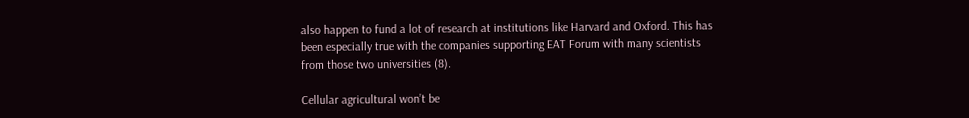also happen to fund a lot of research at institutions like Harvard and Oxford. This has been especially true with the companies supporting EAT Forum with many scientists from those two universities (8).

Cellular agricultural won’t be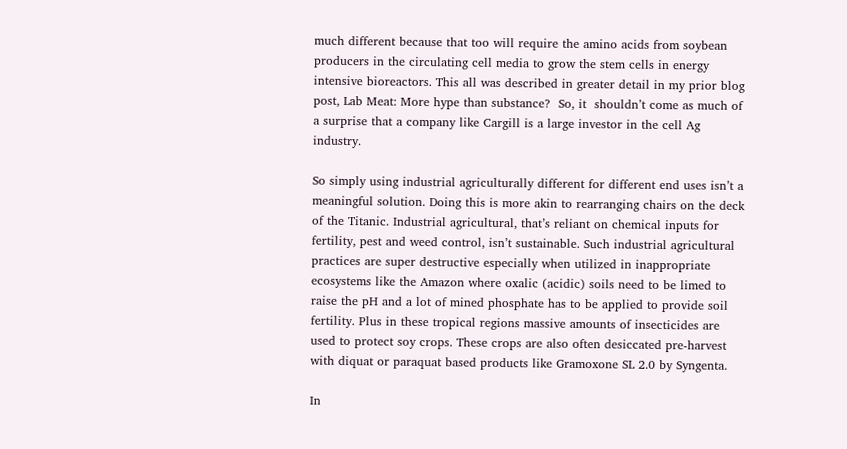much different because that too will require the amino acids from soybean producers in the circulating cell media to grow the stem cells in energy intensive bioreactors. This all was described in greater detail in my prior blog post, Lab Meat: More hype than substance?  So, it  shouldn’t come as much of a surprise that a company like Cargill is a large investor in the cell Ag industry.

So simply using industrial agriculturally different for different end uses isn’t a meaningful solution. Doing this is more akin to rearranging chairs on the deck of the Titanic. Industrial agricultural, that’s reliant on chemical inputs for fertility, pest and weed control, isn’t sustainable. Such industrial agricultural practices are super destructive especially when utilized in inappropriate ecosystems like the Amazon where oxalic (acidic) soils need to be limed to raise the pH and a lot of mined phosphate has to be applied to provide soil fertility. Plus in these tropical regions massive amounts of insecticides are used to protect soy crops. These crops are also often desiccated pre-harvest with diquat or paraquat based products like Gramoxone SL 2.0 by Syngenta.

In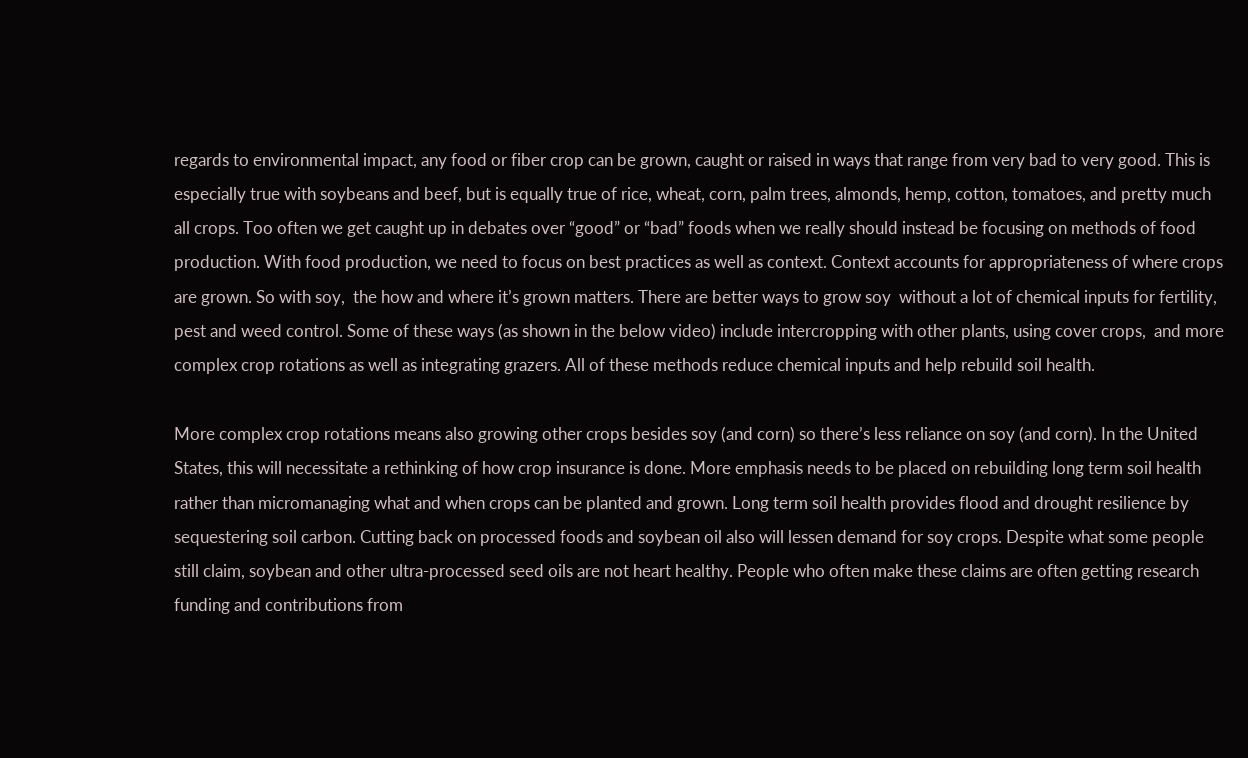regards to environmental impact, any food or fiber crop can be grown, caught or raised in ways that range from very bad to very good. This is especially true with soybeans and beef, but is equally true of rice, wheat, corn, palm trees, almonds, hemp, cotton, tomatoes, and pretty much all crops. Too often we get caught up in debates over “good” or “bad” foods when we really should instead be focusing on methods of food production. With food production, we need to focus on best practices as well as context. Context accounts for appropriateness of where crops are grown. So with soy,  the how and where it’s grown matters. There are better ways to grow soy  without a lot of chemical inputs for fertility, pest and weed control. Some of these ways (as shown in the below video) include intercropping with other plants, using cover crops,  and more complex crop rotations as well as integrating grazers. All of these methods reduce chemical inputs and help rebuild soil health.

More complex crop rotations means also growing other crops besides soy (and corn) so there’s less reliance on soy (and corn). In the United States, this will necessitate a rethinking of how crop insurance is done. More emphasis needs to be placed on rebuilding long term soil health rather than micromanaging what and when crops can be planted and grown. Long term soil health provides flood and drought resilience by sequestering soil carbon. Cutting back on processed foods and soybean oil also will lessen demand for soy crops. Despite what some people still claim, soybean and other ultra-processed seed oils are not heart healthy. People who often make these claims are often getting research funding and contributions from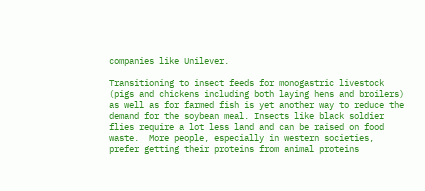companies like Unilever.

Transitioning to insect feeds for monogastric livestock (pigs and chickens including both laying hens and broilers) as well as for farmed fish is yet another way to reduce the demand for the soybean meal. Insects like black soldier flies require a lot less land and can be raised on food waste.  More people, especially in western societies, prefer getting their proteins from animal proteins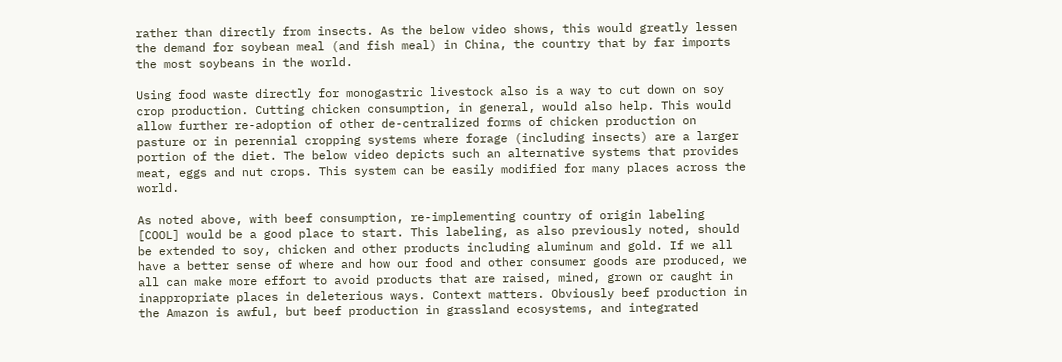rather than directly from insects. As the below video shows, this would greatly lessen the demand for soybean meal (and fish meal) in China, the country that by far imports the most soybeans in the world.

Using food waste directly for monogastric livestock also is a way to cut down on soy crop production. Cutting chicken consumption, in general, would also help. This would allow further re-adoption of other de-centralized forms of chicken production on pasture or in perennial cropping systems where forage (including insects) are a larger portion of the diet. The below video depicts such an alternative systems that provides meat, eggs and nut crops. This system can be easily modified for many places across the world.

As noted above, with beef consumption, re-implementing country of origin labeling [COOL] would be a good place to start. This labeling, as also previously noted, should be extended to soy, chicken and other products including aluminum and gold. If we all have a better sense of where and how our food and other consumer goods are produced, we all can make more effort to avoid products that are raised, mined, grown or caught in inappropriate places in deleterious ways. Context matters. Obviously beef production in the Amazon is awful, but beef production in grassland ecosystems, and integrated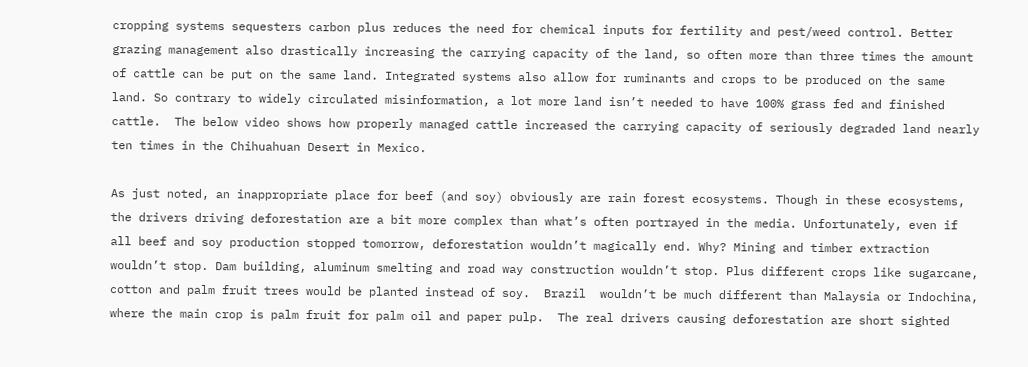cropping systems sequesters carbon plus reduces the need for chemical inputs for fertility and pest/weed control. Better grazing management also drastically increasing the carrying capacity of the land, so often more than three times the amount of cattle can be put on the same land. Integrated systems also allow for ruminants and crops to be produced on the same land. So contrary to widely circulated misinformation, a lot more land isn’t needed to have 100% grass fed and finished cattle.  The below video shows how properly managed cattle increased the carrying capacity of seriously degraded land nearly ten times in the Chihuahuan Desert in Mexico.

As just noted, an inappropriate place for beef (and soy) obviously are rain forest ecosystems. Though in these ecosystems, the drivers driving deforestation are a bit more complex than what’s often portrayed in the media. Unfortunately, even if all beef and soy production stopped tomorrow, deforestation wouldn’t magically end. Why? Mining and timber extraction wouldn’t stop. Dam building, aluminum smelting and road way construction wouldn’t stop. Plus different crops like sugarcane, cotton and palm fruit trees would be planted instead of soy.  Brazil  wouldn’t be much different than Malaysia or Indochina, where the main crop is palm fruit for palm oil and paper pulp.  The real drivers causing deforestation are short sighted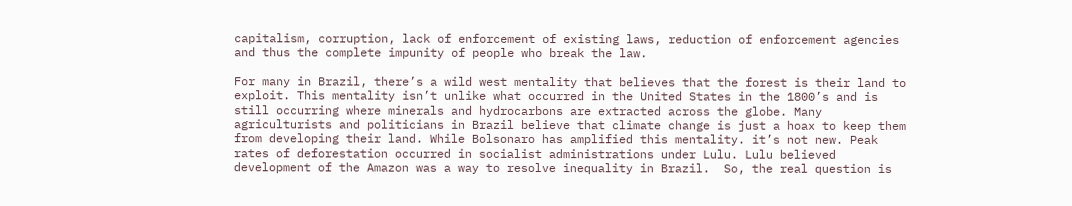capitalism, corruption, lack of enforcement of existing laws, reduction of enforcement agencies and thus the complete impunity of people who break the law.

For many in Brazil, there’s a wild west mentality that believes that the forest is their land to exploit. This mentality isn’t unlike what occurred in the United States in the 1800’s and is still occurring where minerals and hydrocarbons are extracted across the globe. Many agriculturists and politicians in Brazil believe that climate change is just a hoax to keep them from developing their land. While Bolsonaro has amplified this mentality. it’s not new. Peak rates of deforestation occurred in socialist administrations under Lulu. Lulu believed development of the Amazon was a way to resolve inequality in Brazil.  So, the real question is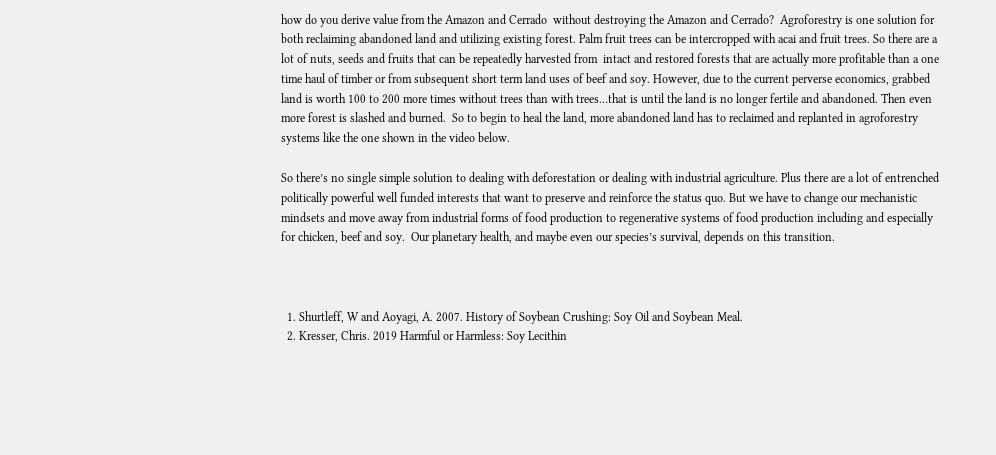how do you derive value from the Amazon and Cerrado  without destroying the Amazon and Cerrado?  Agroforestry is one solution for both reclaiming abandoned land and utilizing existing forest. Palm fruit trees can be intercropped with acai and fruit trees. So there are a lot of nuts, seeds and fruits that can be repeatedly harvested from  intact and restored forests that are actually more profitable than a one time haul of timber or from subsequent short term land uses of beef and soy. However, due to the current perverse economics, grabbed land is worth 100 to 200 more times without trees than with trees…that is until the land is no longer fertile and abandoned. Then even more forest is slashed and burned.  So to begin to heal the land, more abandoned land has to reclaimed and replanted in agroforestry systems like the one shown in the video below.

So there’s no single simple solution to dealing with deforestation or dealing with industrial agriculture. Plus there are a lot of entrenched politically powerful well funded interests that want to preserve and reinforce the status quo. But we have to change our mechanistic mindsets and move away from industrial forms of food production to regenerative systems of food production including and especially for chicken, beef and soy.  Our planetary health, and maybe even our species’s survival, depends on this transition.



  1. Shurtleff, W and Aoyagi, A. 2007. History of Soybean Crushing: Soy Oil and Soybean Meal.
  2. Kresser, Chris. 2019 Harmful or Harmless: Soy Lecithin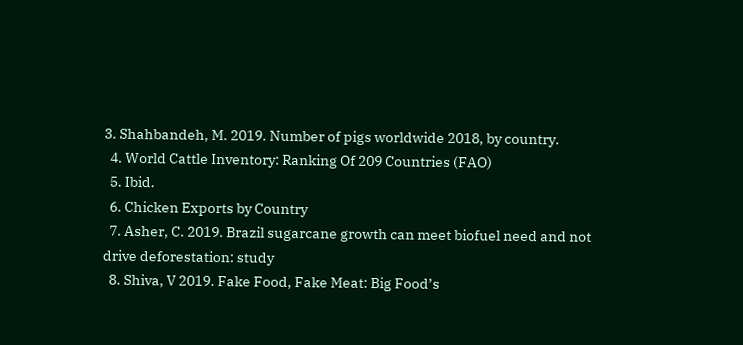3. Shahbandeh, M. 2019. Number of pigs worldwide 2018, by country.
  4. World Cattle Inventory: Ranking Of 209 Countries (FAO)
  5. Ibid.
  6. Chicken Exports by Country
  7. Asher, C. 2019. Brazil sugarcane growth can meet biofuel need and not drive deforestation: study
  8. Shiva, V 2019. Fake Food, Fake Meat: Big Food’s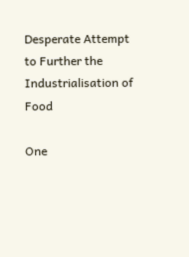Desperate Attempt to Further the Industrialisation of Food

One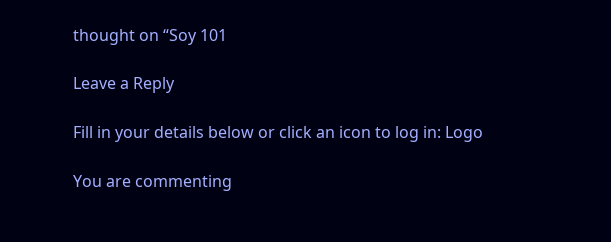thought on “Soy 101

Leave a Reply

Fill in your details below or click an icon to log in: Logo

You are commenting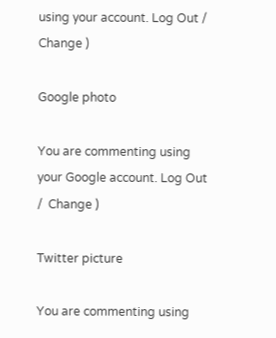using your account. Log Out /  Change )

Google photo

You are commenting using your Google account. Log Out /  Change )

Twitter picture

You are commenting using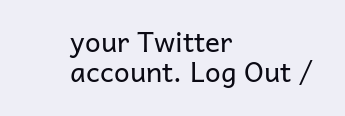your Twitter account. Log Out /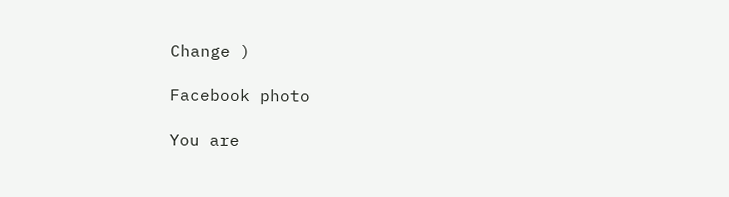Change )

Facebook photo

You are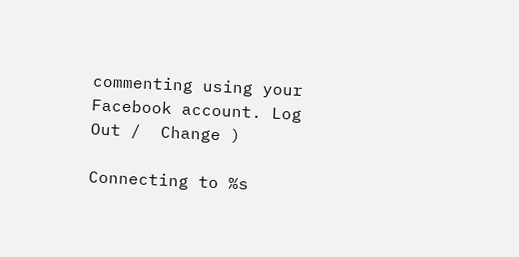commenting using your Facebook account. Log Out /  Change )

Connecting to %s